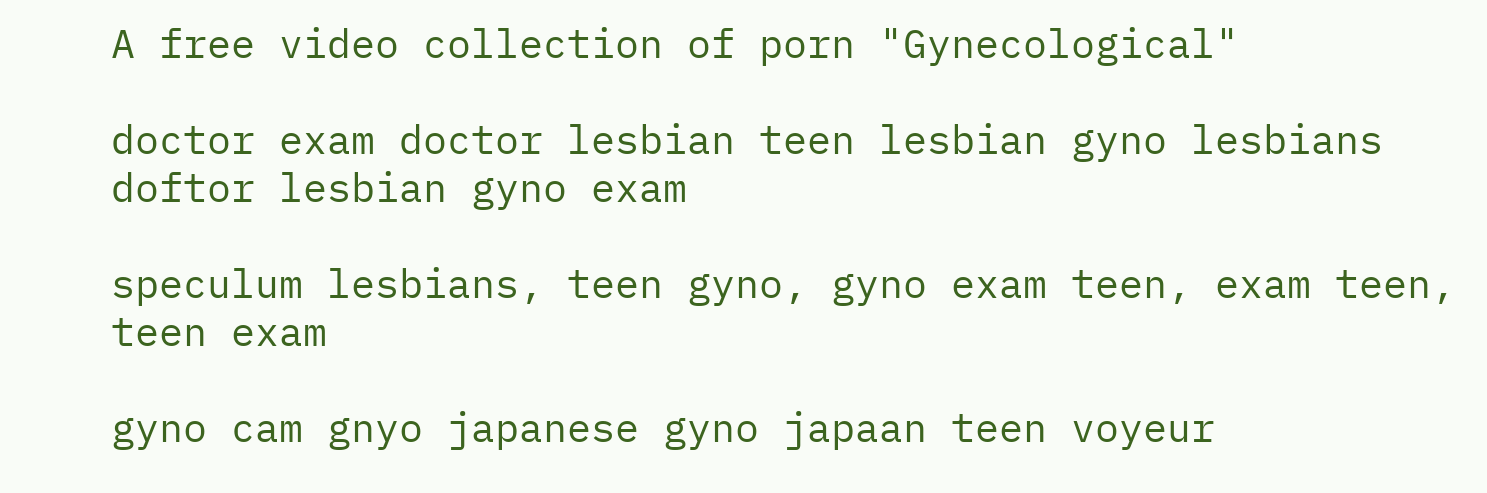A free video collection of porn "Gynecological"

doctor exam doctor lesbian teen lesbian gyno lesbians doftor lesbian gyno exam

speculum lesbians, teen gyno, gyno exam teen, exam teen, teen exam

gyno cam gnyo japanese gyno japaan teen voyeur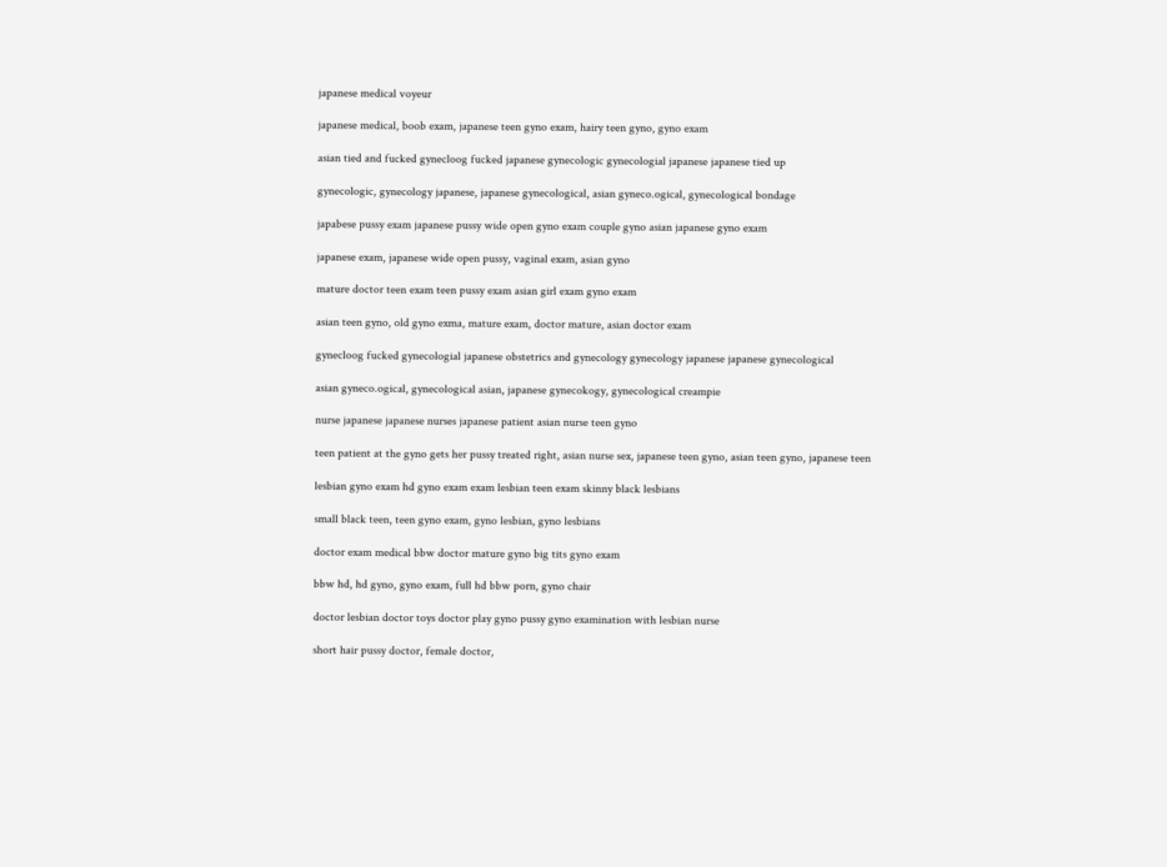japanese medical voyeur

japanese medical, boob exam, japanese teen gyno exam, hairy teen gyno, gyno exam

asian tied and fucked gynecloog fucked japanese gynecologic gynecologial japanese japanese tied up

gynecologic, gynecology japanese, japanese gynecological, asian gyneco.ogical, gynecological bondage

japabese pussy exam japanese pussy wide open gyno exam couple gyno asian japanese gyno exam

japanese exam, japanese wide open pussy, vaginal exam, asian gyno

mature doctor teen exam teen pussy exam asian girl exam gyno exam

asian teen gyno, old gyno exma, mature exam, doctor mature, asian doctor exam

gynecloog fucked gynecologial japanese obstetrics and gynecology gynecology japanese japanese gynecological

asian gyneco.ogical, gynecological asian, japanese gynecokogy, gynecological creampie

nurse japanese japanese nurses japanese patient asian nurse teen gyno

teen patient at the gyno gets her pussy treated right, asian nurse sex, japanese teen gyno, asian teen gyno, japanese teen

lesbian gyno exam hd gyno exam exam lesbian teen exam skinny black lesbians

small black teen, teen gyno exam, gyno lesbian, gyno lesbians

doctor exam medical bbw doctor mature gyno big tits gyno exam

bbw hd, hd gyno, gyno exam, full hd bbw porn, gyno chair

doctor lesbian doctor toys doctor play gyno pussy gyno examination with lesbian nurse

short hair pussy doctor, female doctor,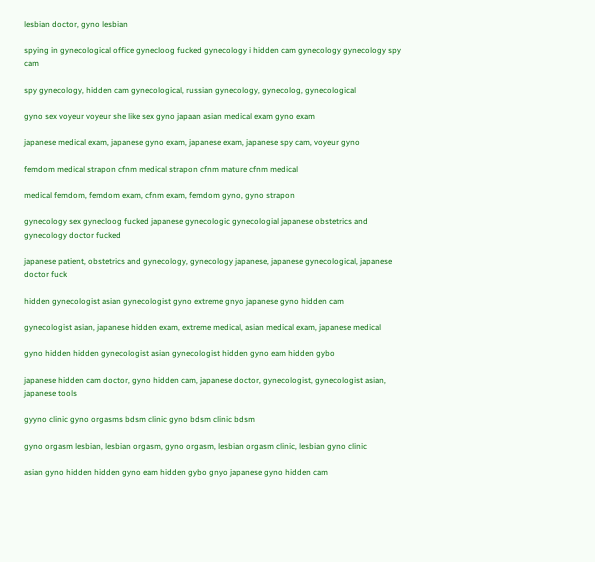lesbian doctor, gyno lesbian

spying in gynecological office gynecloog fucked gynecology i hidden cam gynecology gynecology spy cam

spy gynecology, hidden cam gynecological, russian gynecology, gynecolog, gynecological

gyno sex voyeur voyeur she like sex gyno japaan asian medical exam gyno exam

japanese medical exam, japanese gyno exam, japanese exam, japanese spy cam, voyeur gyno

femdom medical strapon cfnm medical strapon cfnm mature cfnm medical

medical femdom, femdom exam, cfnm exam, femdom gyno, gyno strapon

gynecology sex gynecloog fucked japanese gynecologic gynecologial japanese obstetrics and gynecology doctor fucked

japanese patient, obstetrics and gynecology, gynecology japanese, japanese gynecological, japanese doctor fuck

hidden gynecologist asian gynecologist gyno extreme gnyo japanese gyno hidden cam

gynecologist asian, japanese hidden exam, extreme medical, asian medical exam, japanese medical

gyno hidden hidden gynecologist asian gynecologist hidden gyno eam hidden gybo

japanese hidden cam doctor, gyno hidden cam, japanese doctor, gynecologist, gynecologist asian, japanese tools

gyyno clinic gyno orgasms bdsm clinic gyno bdsm clinic bdsm

gyno orgasm lesbian, lesbian orgasm, gyno orgasm, lesbian orgasm clinic, lesbian gyno clinic

asian gyno hidden hidden gyno eam hidden gybo gnyo japanese gyno hidden cam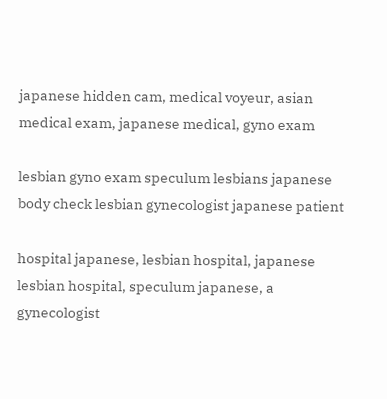japanese hidden cam, medical voyeur, asian medical exam, japanese medical, gyno exam

lesbian gyno exam speculum lesbians japanese body check lesbian gynecologist japanese patient

hospital japanese, lesbian hospital, japanese lesbian hospital, speculum japanese, a gynecologist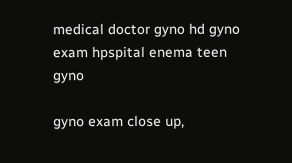medical doctor gyno hd gyno exam hpspital enema teen gyno

gyno exam close up,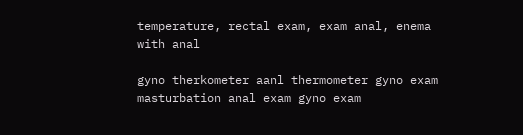temperature, rectal exam, exam anal, enema with anal

gyno therkometer aanl thermometer gyno exam masturbation anal exam gyno exam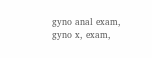gyno anal exam, gyno x, exam,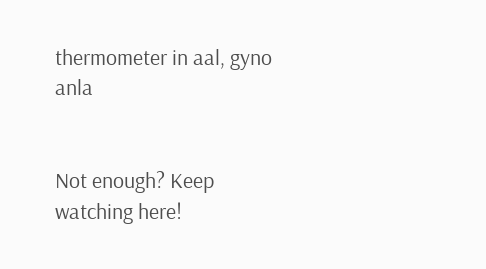thermometer in aal, gyno anla


Not enough? Keep watching here!